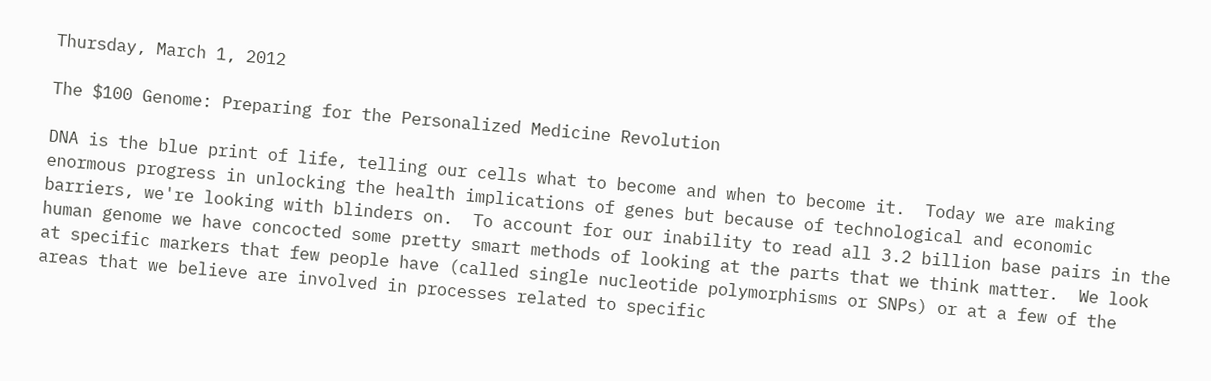Thursday, March 1, 2012

The $100 Genome: Preparing for the Personalized Medicine Revolution

DNA is the blue print of life, telling our cells what to become and when to become it.  Today we are making enormous progress in unlocking the health implications of genes but because of technological and economic barriers, we're looking with blinders on.  To account for our inability to read all 3.2 billion base pairs in the human genome we have concocted some pretty smart methods of looking at the parts that we think matter.  We look at specific markers that few people have (called single nucleotide polymorphisms or SNPs) or at a few of the areas that we believe are involved in processes related to specific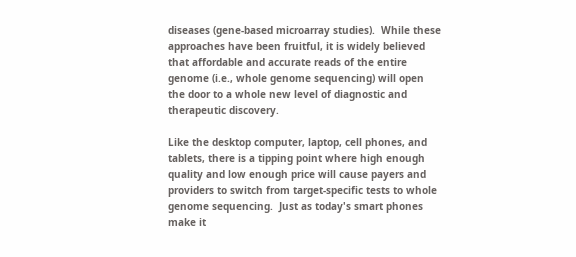diseases (gene-based microarray studies).  While these approaches have been fruitful, it is widely believed that affordable and accurate reads of the entire genome (i.e., whole genome sequencing) will open the door to a whole new level of diagnostic and therapeutic discovery.

Like the desktop computer, laptop, cell phones, and tablets, there is a tipping point where high enough quality and low enough price will cause payers and providers to switch from target-specific tests to whole genome sequencing.  Just as today's smart phones make it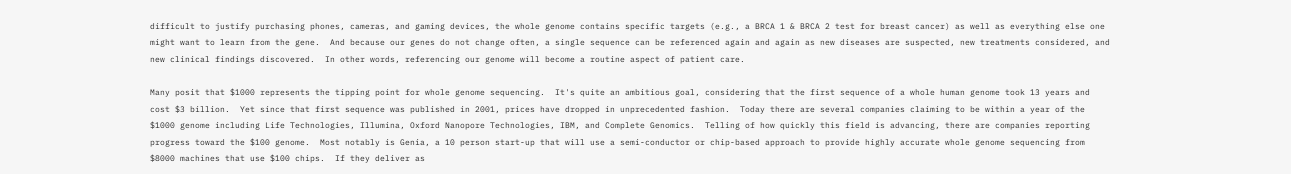difficult to justify purchasing phones, cameras, and gaming devices, the whole genome contains specific targets (e.g., a BRCA 1 & BRCA 2 test for breast cancer) as well as everything else one might want to learn from the gene.  And because our genes do not change often, a single sequence can be referenced again and again as new diseases are suspected, new treatments considered, and new clinical findings discovered.  In other words, referencing our genome will become a routine aspect of patient care.

Many posit that $1000 represents the tipping point for whole genome sequencing.  It's quite an ambitious goal, considering that the first sequence of a whole human genome took 13 years and cost $3 billion.  Yet since that first sequence was published in 2001, prices have dropped in unprecedented fashion.  Today there are several companies claiming to be within a year of the $1000 genome including Life Technologies, Illumina, Oxford Nanopore Technologies, IBM, and Complete Genomics.  Telling of how quickly this field is advancing, there are companies reporting progress toward the $100 genome.  Most notably is Genia, a 10 person start-up that will use a semi-conductor or chip-based approach to provide highly accurate whole genome sequencing from $8000 machines that use $100 chips.  If they deliver as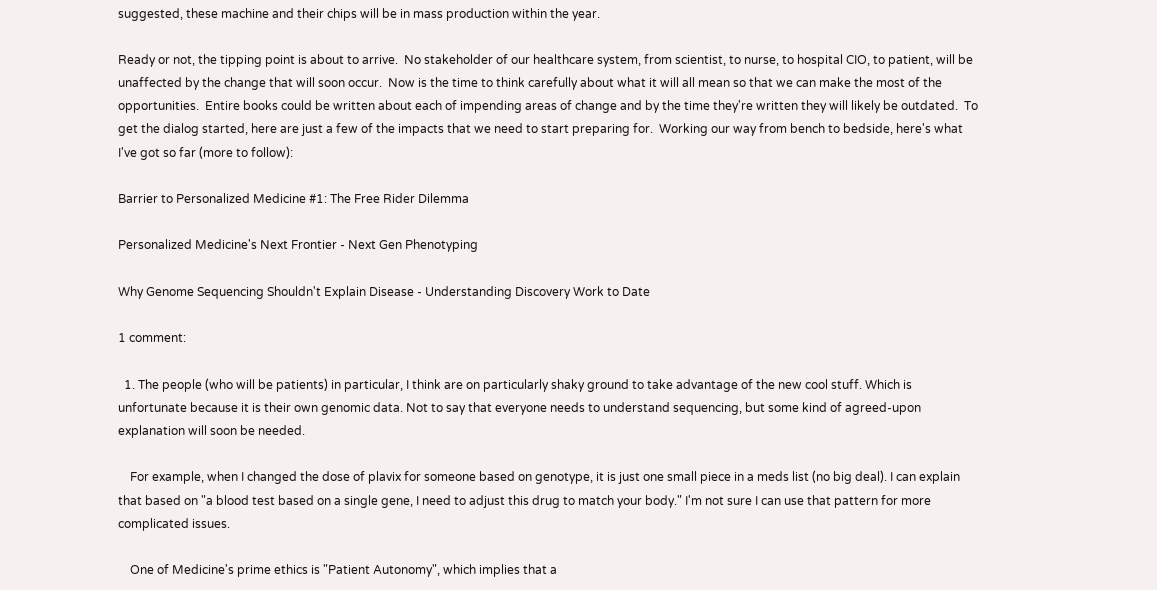suggested, these machine and their chips will be in mass production within the year.

Ready or not, the tipping point is about to arrive.  No stakeholder of our healthcare system, from scientist, to nurse, to hospital CIO, to patient, will be unaffected by the change that will soon occur.  Now is the time to think carefully about what it will all mean so that we can make the most of the opportunities.  Entire books could be written about each of impending areas of change and by the time they're written they will likely be outdated.  To get the dialog started, here are just a few of the impacts that we need to start preparing for.  Working our way from bench to bedside, here's what I've got so far (more to follow):

Barrier to Personalized Medicine #1: The Free Rider Dilemma

Personalized Medicine's Next Frontier - Next Gen Phenotyping

Why Genome Sequencing Shouldn't Explain Disease - Understanding Discovery Work to Date

1 comment:

  1. The people (who will be patients) in particular, I think are on particularly shaky ground to take advantage of the new cool stuff. Which is unfortunate because it is their own genomic data. Not to say that everyone needs to understand sequencing, but some kind of agreed-upon explanation will soon be needed.

    For example, when I changed the dose of plavix for someone based on genotype, it is just one small piece in a meds list (no big deal). I can explain that based on "a blood test based on a single gene, I need to adjust this drug to match your body." I'm not sure I can use that pattern for more complicated issues.

    One of Medicine's prime ethics is "Patient Autonomy", which implies that a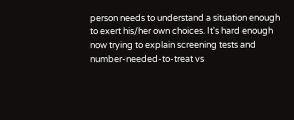person needs to understand a situation enough to exert his/her own choices. It's hard enough now trying to explain screening tests and number-needed-to-treat vs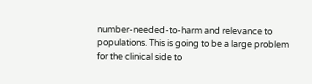number-needed-to-harm and relevance to populations. This is going to be a large problem for the clinical side to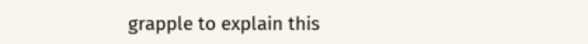grapple to explain this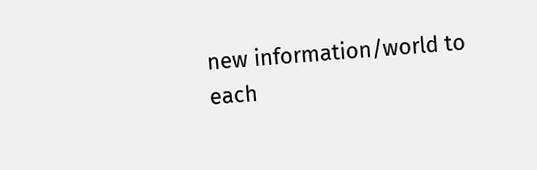new information/world to each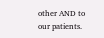other AND to our patients.